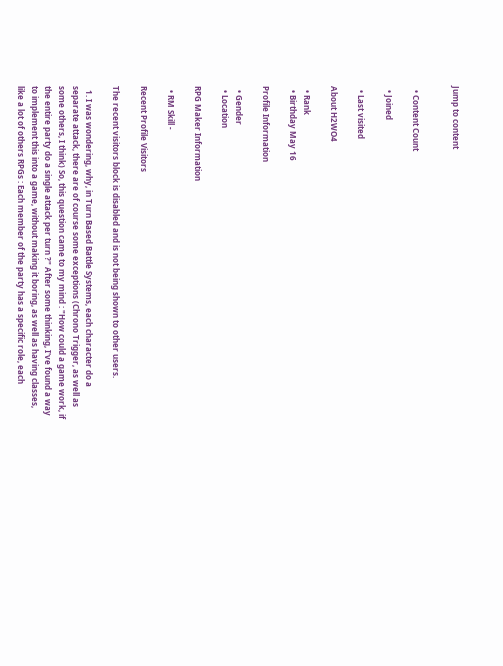Jump to content


  • Content Count

  • Joined

  • Last visited

About H2WO4

  • Rank
  • Birthday May 16

Profile Information

  • Gender
  • Location

RPG Maker Information

  • RM Skill -

Recent Profile Visitors

The recent visitors block is disabled and is not being shown to other users.

  1. I was wondering, why, in Turn Based Battle Systems, each character do a separate attack, there are of course some exceptions (Chrono Trigger, as well as some others, I think) So, this question came to my mind : "How could a game work, if the entire party do a single attack per turn ?" After some thinking, I've found a way to implement this into a game, without making it boring, as well as having classes, like a lot of others RPGs : Each member of the party has a specific role, each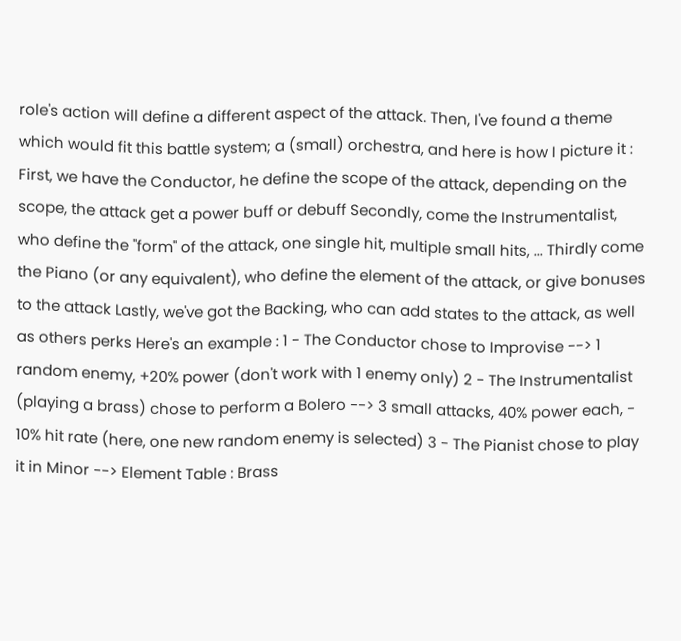role's action will define a different aspect of the attack. Then, I've found a theme which would fit this battle system; a (small) orchestra, and here is how I picture it : First, we have the Conductor, he define the scope of the attack, depending on the scope, the attack get a power buff or debuff Secondly, come the Instrumentalist, who define the "form" of the attack, one single hit, multiple small hits, ... Thirdly come the Piano (or any equivalent), who define the element of the attack, or give bonuses to the attack Lastly, we've got the Backing, who can add states to the attack, as well as others perks Here's an example : 1 - The Conductor chose to Improvise --> 1 random enemy, +20% power (don't work with 1 enemy only) 2 - The Instrumentalist (playing a brass) chose to perform a Bolero --> 3 small attacks, 40% power each, - 10% hit rate (here, one new random enemy is selected) 3 - The Pianist chose to play it in Minor --> Element Table : Brass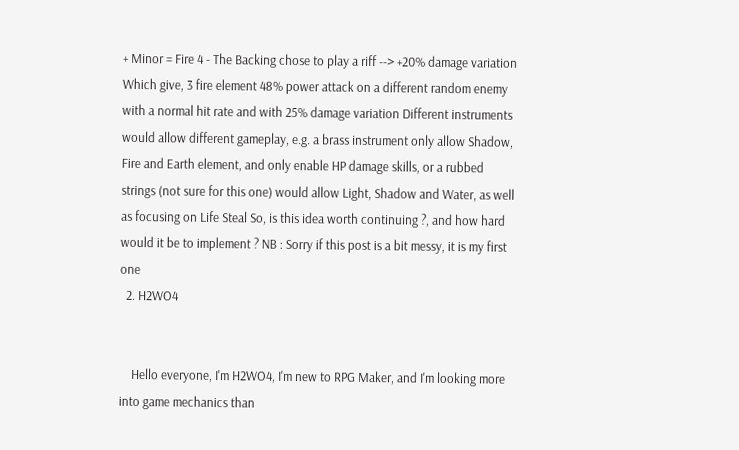+ Minor = Fire 4 - The Backing chose to play a riff --> +20% damage variation Which give, 3 fire element 48% power attack on a different random enemy with a normal hit rate and with 25% damage variation Different instruments would allow different gameplay, e.g. a brass instrument only allow Shadow, Fire and Earth element, and only enable HP damage skills, or a rubbed strings (not sure for this one) would allow Light, Shadow and Water, as well as focusing on Life Steal So, is this idea worth continuing ?, and how hard would it be to implement ? NB : Sorry if this post is a bit messy, it is my first one
  2. H2WO4


    Hello everyone, I'm H2WO4, I'm new to RPG Maker, and I'm looking more into game mechanics than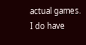actual games. I do have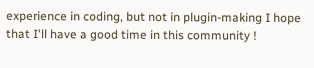experience in coding, but not in plugin-making I hope that I'll have a good time in this community !